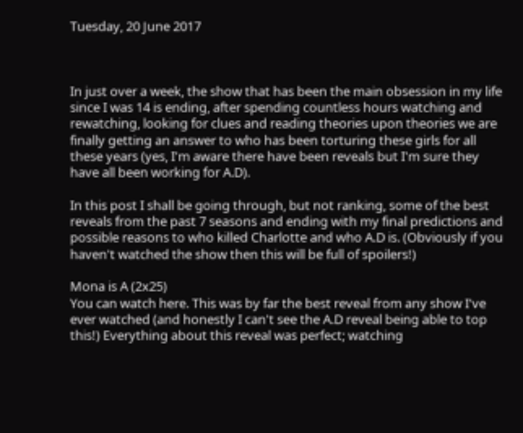Tuesday, 20 June 2017



In just over a week, the show that has been the main obsession in my life since I was 14 is ending, after spending countless hours watching and rewatching, looking for clues and reading theories upon theories we are finally getting an answer to who has been torturing these girls for all these years (yes, I'm aware there have been reveals but I'm sure they have all been working for A.D).

In this post I shall be going through, but not ranking, some of the best reveals from the past 7 seasons and ending with my final predictions and possible reasons to who killed Charlotte and who A.D is. (Obviously if you haven't watched the show then this will be full of spoilers!)

Mona is A (2x25)
You can watch here. This was by far the best reveal from any show I've ever watched (and honestly I can't see the A.D reveal being able to top this!) Everything about this reveal was perfect; watching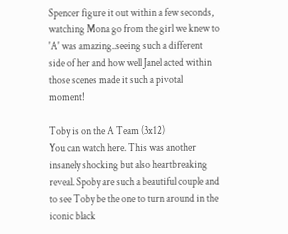Spencer figure it out within a few seconds, watching Mona go from the girl we knew to 'A' was amazing..seeing such a different side of her and how well Janel acted within those scenes made it such a pivotal moment!

Toby is on the A Team (3x12)
You can watch here. This was another insanely shocking but also heartbreaking reveal. Spoby are such a beautiful couple and to see Toby be the one to turn around in the iconic black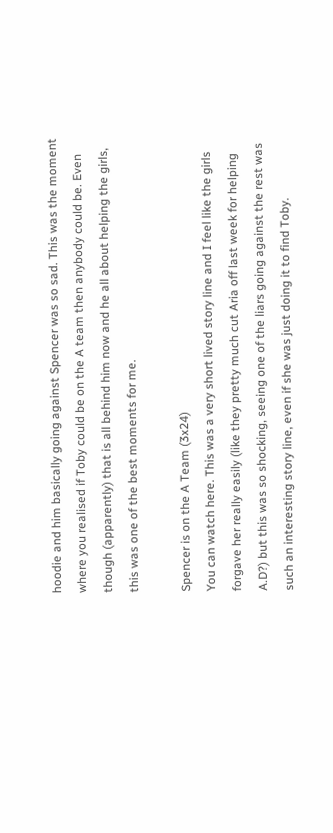hoodie and him basically going against Spencer was so sad. This was the moment where you realised if Toby could be on the A team then anybody could be. Even though (apparently) that is all behind him now and he all about helping the girls, this was one of the best moments for me.

Spencer is on the A Team (3x24)
You can watch here. This was a very short lived story line and I feel like the girls forgave her really easily (like they pretty much cut Aria off last week for helping A.D?) but this was so shocking, seeing one of the liars going against the rest was such an interesting story line, even if she was just doing it to find Toby.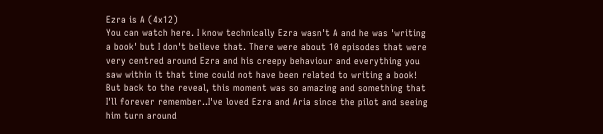Ezra is A (4x12)
You can watch here. I know technically Ezra wasn't A and he was 'writing a book' but I don't believe that. There were about 10 episodes that were very centred around Ezra and his creepy behaviour and everything you saw within it that time could not have been related to writing a book! But back to the reveal, this moment was so amazing and something that I'll forever remember..I've loved Ezra and Aria since the pilot and seeing him turn around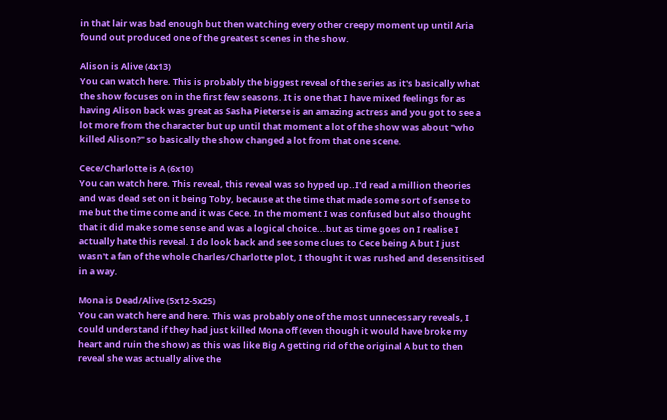in that lair was bad enough but then watching every other creepy moment up until Aria found out produced one of the greatest scenes in the show.

Alison is Alive (4x13)
You can watch here. This is probably the biggest reveal of the series as it's basically what the show focuses on in the first few seasons. It is one that I have mixed feelings for as having Alison back was great as Sasha Pieterse is an amazing actress and you got to see a lot more from the character but up until that moment a lot of the show was about "who killed Alison?" so basically the show changed a lot from that one scene.

Cece/Charlotte is A (6x10)
You can watch here. This reveal, this reveal was so hyped up..I'd read a million theories and was dead set on it being Toby, because at the time that made some sort of sense to me but the time come and it was Cece. In the moment I was confused but also thought that it did make some sense and was a logical choice...but as time goes on I realise I actually hate this reveal. I do look back and see some clues to Cece being A but I just wasn't a fan of the whole Charles/Charlotte plot, I thought it was rushed and desensitised in a way.

Mona is Dead/Alive (5x12-5x25)
You can watch here and here. This was probably one of the most unnecessary reveals, I could understand if they had just killed Mona off (even though it would have broke my heart and ruin the show) as this was like Big A getting rid of the original A but to then reveal she was actually alive the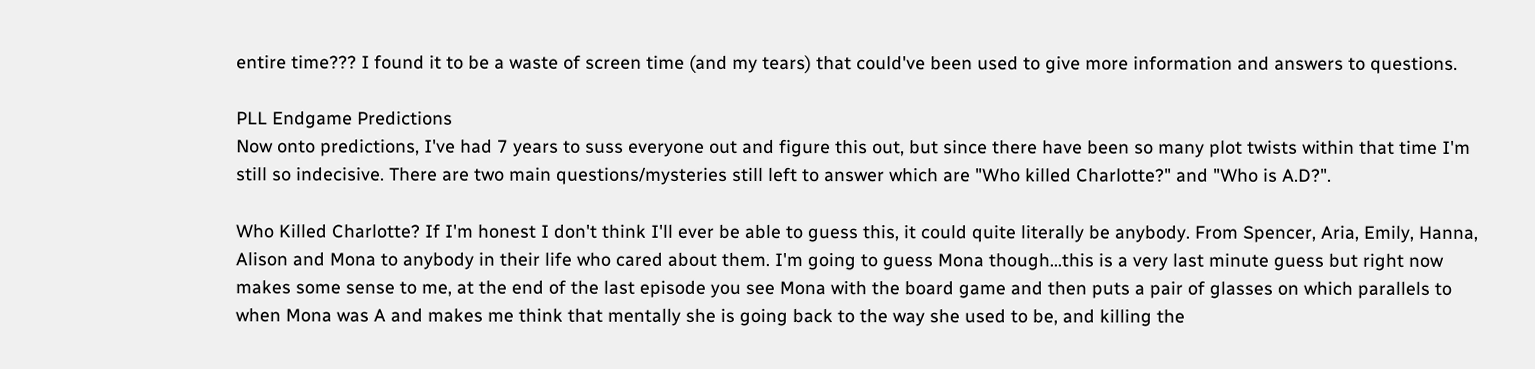entire time??? I found it to be a waste of screen time (and my tears) that could've been used to give more information and answers to questions.

PLL Endgame Predictions
Now onto predictions, I've had 7 years to suss everyone out and figure this out, but since there have been so many plot twists within that time I'm still so indecisive. There are two main questions/mysteries still left to answer which are "Who killed Charlotte?" and "Who is A.D?".

Who Killed Charlotte? If I'm honest I don't think I'll ever be able to guess this, it could quite literally be anybody. From Spencer, Aria, Emily, Hanna, Alison and Mona to anybody in their life who cared about them. I'm going to guess Mona though...this is a very last minute guess but right now makes some sense to me, at the end of the last episode you see Mona with the board game and then puts a pair of glasses on which parallels to when Mona was A and makes me think that mentally she is going back to the way she used to be, and killing the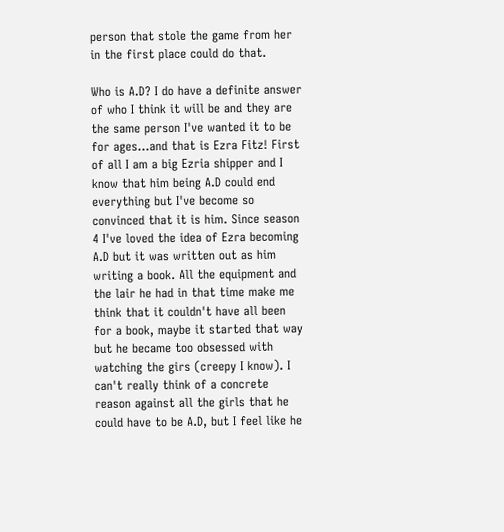person that stole the game from her in the first place could do that.

Who is A.D? I do have a definite answer of who I think it will be and they are the same person I've wanted it to be for ages...and that is Ezra Fitz! First of all I am a big Ezria shipper and I know that him being A.D could end everything but I've become so convinced that it is him. Since season 4 I've loved the idea of Ezra becoming A.D but it was written out as him writing a book. All the equipment and the lair he had in that time make me think that it couldn't have all been for a book, maybe it started that way but he became too obsessed with watching the girs (creepy I know). I can't really think of a concrete reason against all the girls that he could have to be A.D, but I feel like he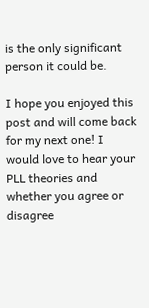is the only significant person it could be.

I hope you enjoyed this post and will come back for my next one! I would love to hear your PLL theories and whether you agree or disagree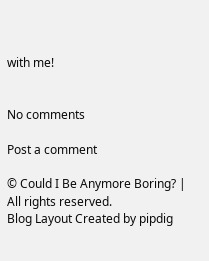with me!


No comments

Post a comment

© Could I Be Anymore Boring? | All rights reserved.
Blog Layout Created by pipdig